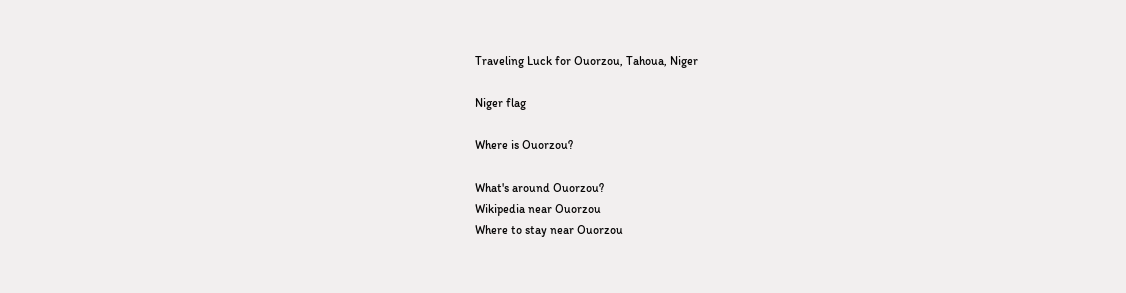Traveling Luck for Ouorzou, Tahoua, Niger

Niger flag

Where is Ouorzou?

What's around Ouorzou?
Wikipedia near Ouorzou
Where to stay near Ouorzou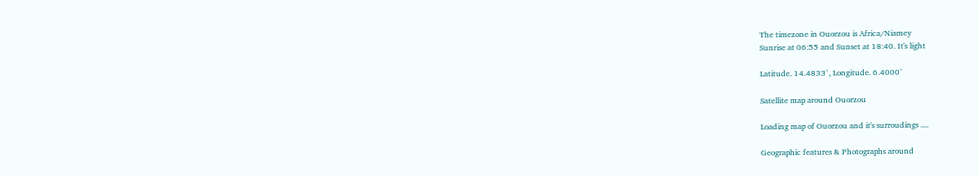The timezone in Ouorzou is Africa/Niamey
Sunrise at 06:55 and Sunset at 18:40. It's light

Latitude. 14.4833°, Longitude. 6.4000°

Satellite map around Ouorzou

Loading map of Ouorzou and it's surroudings ....

Geographic features & Photographs around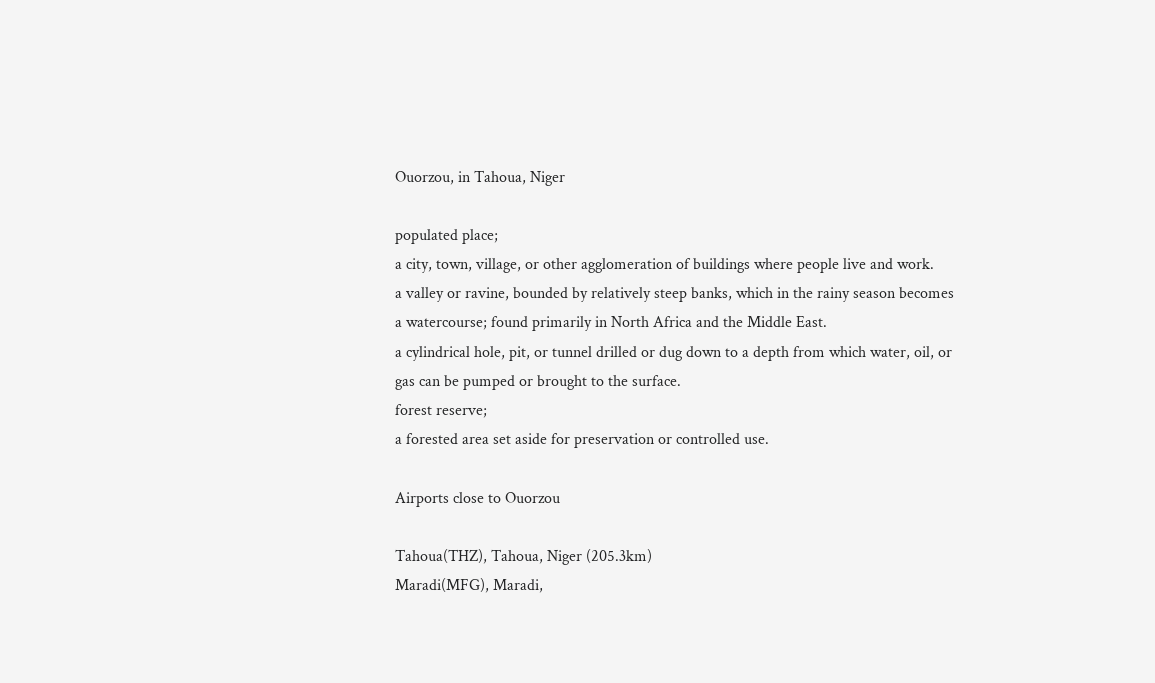Ouorzou, in Tahoua, Niger

populated place;
a city, town, village, or other agglomeration of buildings where people live and work.
a valley or ravine, bounded by relatively steep banks, which in the rainy season becomes a watercourse; found primarily in North Africa and the Middle East.
a cylindrical hole, pit, or tunnel drilled or dug down to a depth from which water, oil, or gas can be pumped or brought to the surface.
forest reserve;
a forested area set aside for preservation or controlled use.

Airports close to Ouorzou

Tahoua(THZ), Tahoua, Niger (205.3km)
Maradi(MFG), Maradi,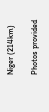Niger (214km)

Photos provided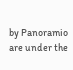by Panoramio are under the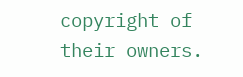copyright of their owners.